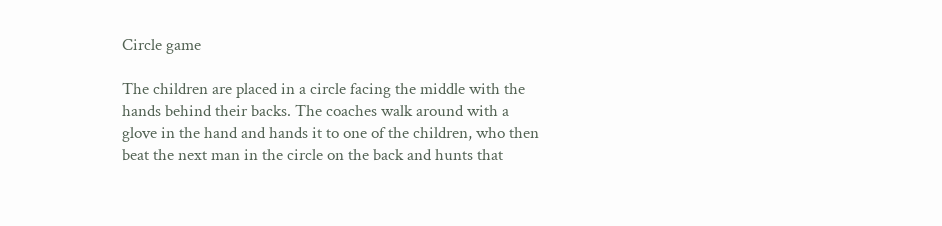Circle game

The children are placed in a circle facing the middle with the hands behind their backs. The coaches walk around with a glove in the hand and hands it to one of the children, who then beat the next man in the circle on the back and hunts that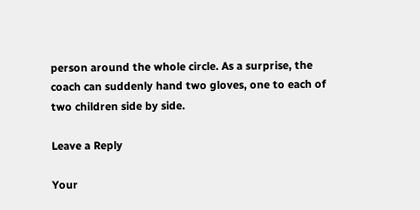person around the whole circle. As a surprise, the coach can suddenly hand two gloves, one to each of two children side by side.

Leave a Reply

Your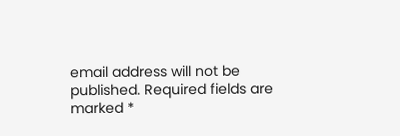email address will not be published. Required fields are marked *